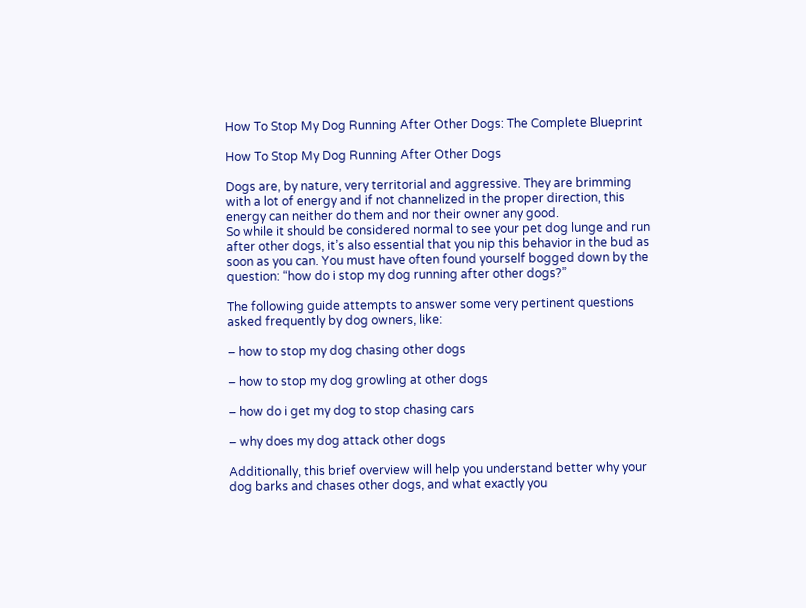How To Stop My Dog Running After Other Dogs: The Complete Blueprint

How To Stop My Dog Running After Other Dogs

Dogs are, by nature, very territorial and aggressive. They are brimming with a lot of energy and if not channelized in the proper direction, this energy can neither do them and nor their owner any good.
So while it should be considered normal to see your pet dog lunge and run after other dogs, it’s also essential that you nip this behavior in the bud as soon as you can. You must have often found yourself bogged down by the question: “how do i stop my dog running after other dogs?”

The following guide attempts to answer some very pertinent questions asked frequently by dog owners, like:

– how to stop my dog chasing other dogs

– how to stop my dog growling at other dogs

– how do i get my dog to stop chasing cars

– why does my dog attack other dogs

Additionally, this brief overview will help you understand better why your dog barks and chases other dogs, and what exactly you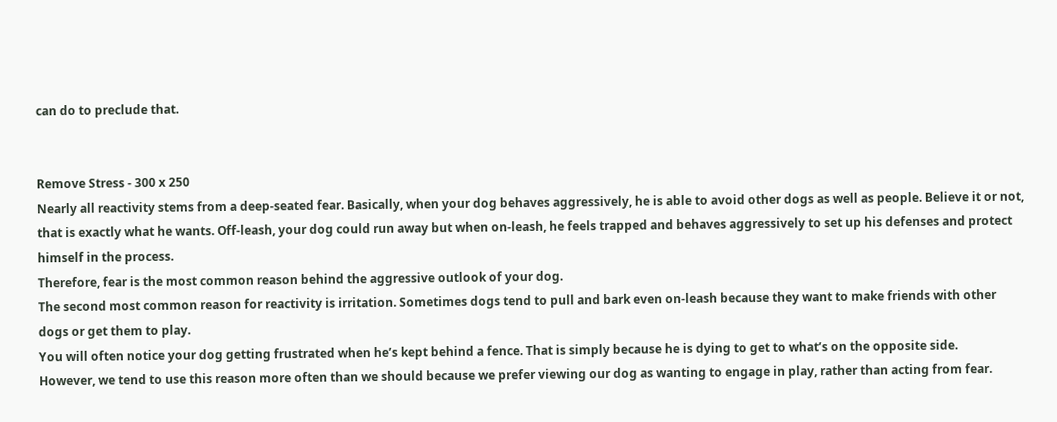can do to preclude that.


Remove Stress - 300 x 250
Nearly all reactivity stems from a deep-seated fear. Basically, when your dog behaves aggressively, he is able to avoid other dogs as well as people. Believe it or not, that is exactly what he wants. Off-leash, your dog could run away but when on-leash, he feels trapped and behaves aggressively to set up his defenses and protect himself in the process.
Therefore, fear is the most common reason behind the aggressive outlook of your dog.
The second most common reason for reactivity is irritation. Sometimes dogs tend to pull and bark even on-leash because they want to make friends with other dogs or get them to play.
You will often notice your dog getting frustrated when he’s kept behind a fence. That is simply because he is dying to get to what’s on the opposite side.
However, we tend to use this reason more often than we should because we prefer viewing our dog as wanting to engage in play, rather than acting from fear.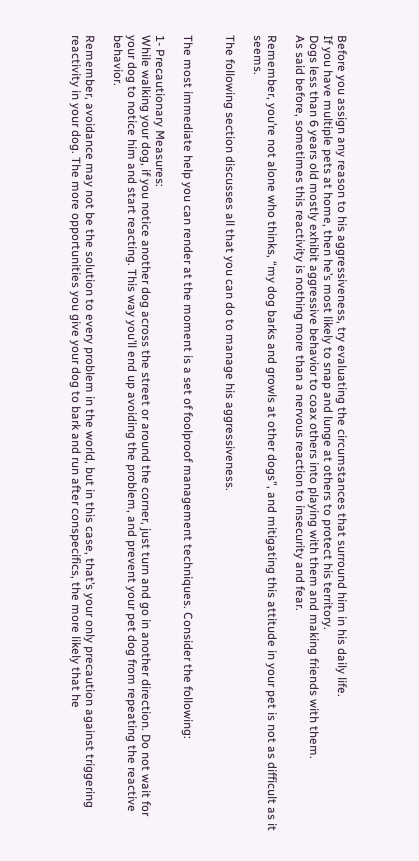Before you assign any reason to his aggressiveness, try evaluating the circumstances that surround him in his daily life.
If you have multiple pets at home, then he’s most likely to snap and lunge at others to protect his territory.
Dogs less than 6 years old mostly exhibit aggressive behavior to coax others into playing with them and making friends with them.
As said before, sometimes this reactivity is nothing more than a nervous reaction to insecurity and fear.

Remember, you’re not alone who thinks, “my dog barks and growls at other dogs”, and mitigating this attitude in your pet is not as difficult as it seems.

The following section discusses all that you can do to manage his aggressiveness.


The most immediate help you can render at the moment is a set of foolproof management techniques. Consider the following:

1- Precautionary Measures:
While walking your dog, if you notice another dog across the street or around the corner, just turn and go in another direction. Do not wait for your dog to notice him and start reacting. This way you’ll end up avoiding the problem, and prevent your pet dog from repeating the reactive behavior.

Remember, avoidance may not be the solution to every problem in the world, but in this case, that’s your only precaution against triggering reactivity in your dog. The more opportunities you give your dog to bark and run after conspecifics, the more likely that he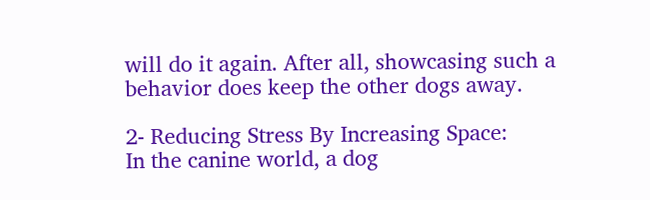will do it again. After all, showcasing such a behavior does keep the other dogs away.

2- Reducing Stress By Increasing Space:
In the canine world, a dog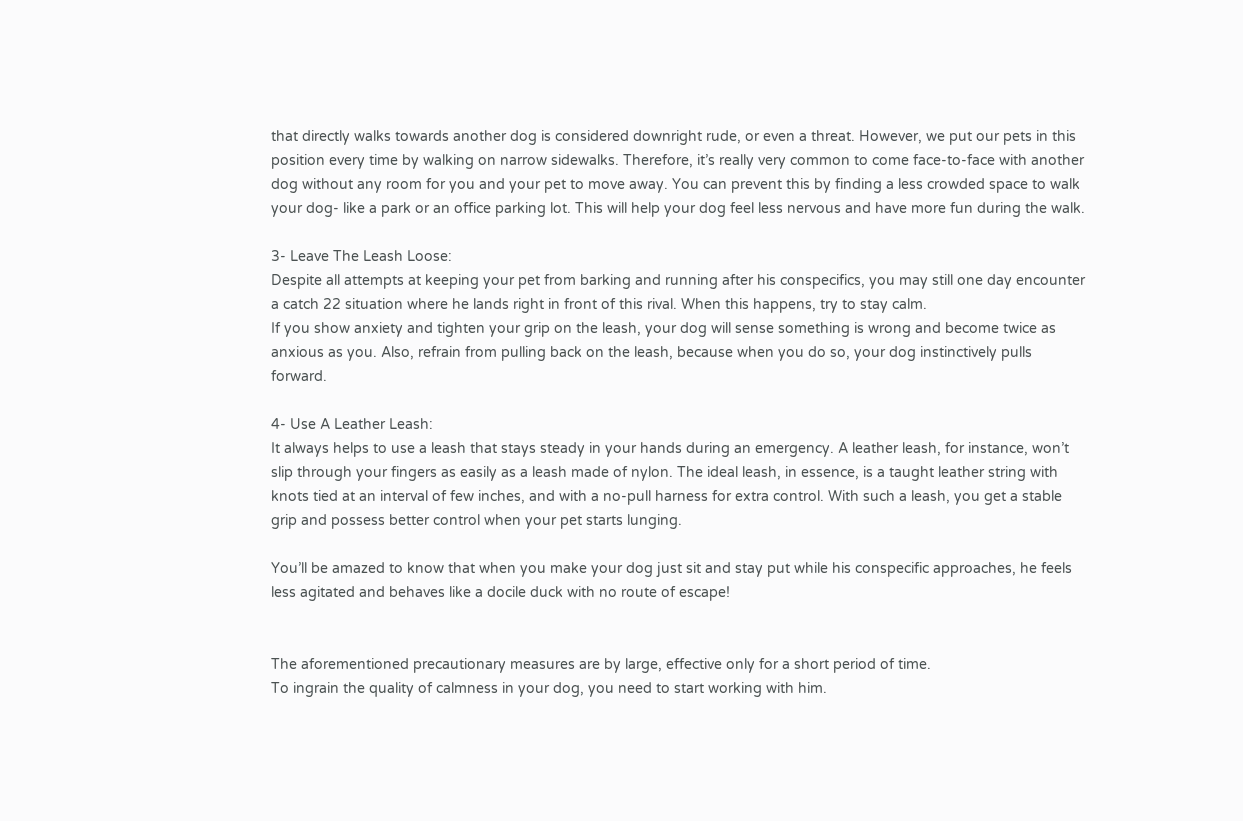that directly walks towards another dog is considered downright rude, or even a threat. However, we put our pets in this position every time by walking on narrow sidewalks. Therefore, it’s really very common to come face-to-face with another dog without any room for you and your pet to move away. You can prevent this by finding a less crowded space to walk your dog- like a park or an office parking lot. This will help your dog feel less nervous and have more fun during the walk.

3- Leave The Leash Loose:
Despite all attempts at keeping your pet from barking and running after his conspecifics, you may still one day encounter a catch 22 situation where he lands right in front of this rival. When this happens, try to stay calm.
If you show anxiety and tighten your grip on the leash, your dog will sense something is wrong and become twice as anxious as you. Also, refrain from pulling back on the leash, because when you do so, your dog instinctively pulls forward.

4- Use A Leather Leash:
It always helps to use a leash that stays steady in your hands during an emergency. A leather leash, for instance, won’t slip through your fingers as easily as a leash made of nylon. The ideal leash, in essence, is a taught leather string with knots tied at an interval of few inches, and with a no-pull harness for extra control. With such a leash, you get a stable grip and possess better control when your pet starts lunging.

You’ll be amazed to know that when you make your dog just sit and stay put while his conspecific approaches, he feels less agitated and behaves like a docile duck with no route of escape!


The aforementioned precautionary measures are by large, effective only for a short period of time.
To ingrain the quality of calmness in your dog, you need to start working with him.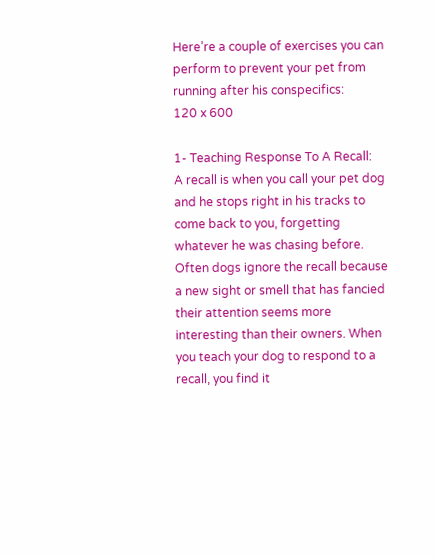Here’re a couple of exercises you can perform to prevent your pet from running after his conspecifics:
120 x 600

1- Teaching Response To A Recall:
A recall is when you call your pet dog and he stops right in his tracks to come back to you, forgetting whatever he was chasing before. Often dogs ignore the recall because a new sight or smell that has fancied their attention seems more interesting than their owners. When you teach your dog to respond to a recall, you find it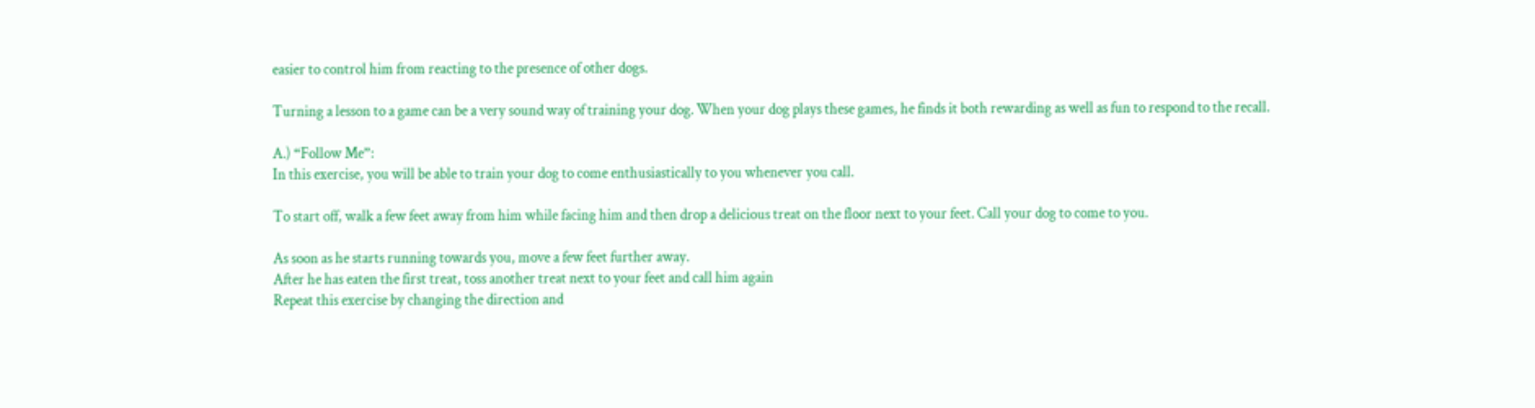easier to control him from reacting to the presence of other dogs.

Turning a lesson to a game can be a very sound way of training your dog. When your dog plays these games, he finds it both rewarding as well as fun to respond to the recall.

A.) “Follow Me”:
In this exercise, you will be able to train your dog to come enthusiastically to you whenever you call.

To start off, walk a few feet away from him while facing him and then drop a delicious treat on the floor next to your feet. Call your dog to come to you.

As soon as he starts running towards you, move a few feet further away.
After he has eaten the first treat, toss another treat next to your feet and call him again
Repeat this exercise by changing the direction and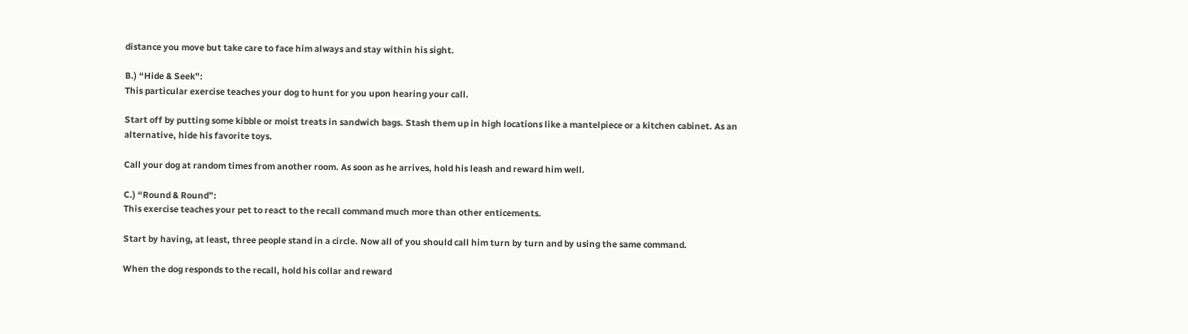distance you move but take care to face him always and stay within his sight.

B.) “Hide & Seek”:
This particular exercise teaches your dog to hunt for you upon hearing your call.

Start off by putting some kibble or moist treats in sandwich bags. Stash them up in high locations like a mantelpiece or a kitchen cabinet. As an alternative, hide his favorite toys.

Call your dog at random times from another room. As soon as he arrives, hold his leash and reward him well.

C.) “Round & Round”:
This exercise teaches your pet to react to the recall command much more than other enticements.

Start by having, at least, three people stand in a circle. Now all of you should call him turn by turn and by using the same command.

When the dog responds to the recall, hold his collar and reward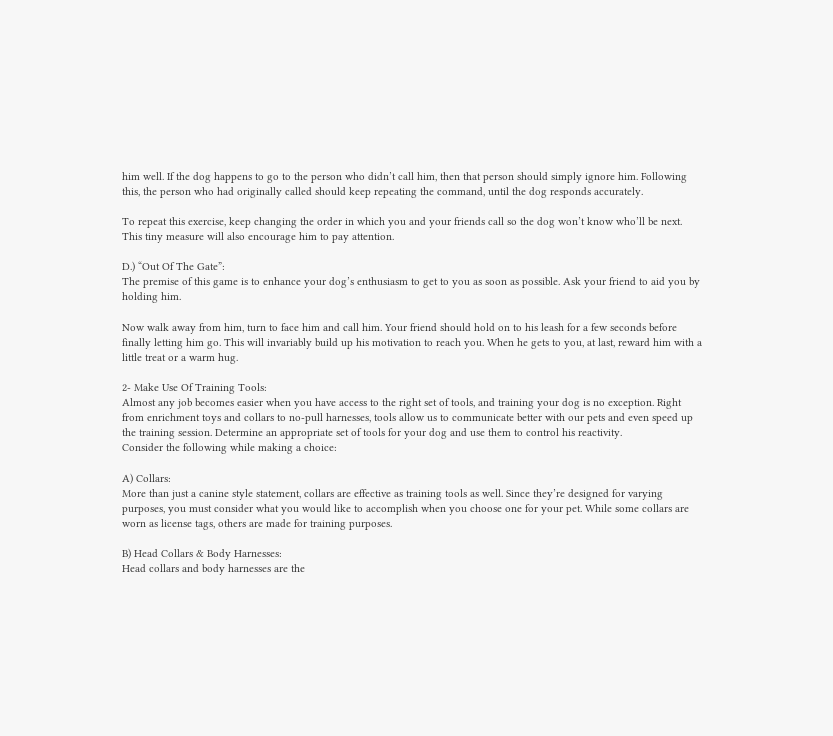him well. If the dog happens to go to the person who didn’t call him, then that person should simply ignore him. Following this, the person who had originally called should keep repeating the command, until the dog responds accurately.

To repeat this exercise, keep changing the order in which you and your friends call so the dog won’t know who’ll be next. This tiny measure will also encourage him to pay attention.

D.) “Out Of The Gate”:
The premise of this game is to enhance your dog’s enthusiasm to get to you as soon as possible. Ask your friend to aid you by holding him.

Now walk away from him, turn to face him and call him. Your friend should hold on to his leash for a few seconds before finally letting him go. This will invariably build up his motivation to reach you. When he gets to you, at last, reward him with a little treat or a warm hug.

2- Make Use Of Training Tools:
Almost any job becomes easier when you have access to the right set of tools, and training your dog is no exception. Right from enrichment toys and collars to no-pull harnesses, tools allow us to communicate better with our pets and even speed up the training session. Determine an appropriate set of tools for your dog and use them to control his reactivity.
Consider the following while making a choice:

A) Collars:
More than just a canine style statement, collars are effective as training tools as well. Since they’re designed for varying purposes, you must consider what you would like to accomplish when you choose one for your pet. While some collars are worn as license tags, others are made for training purposes.

B) Head Collars & Body Harnesses:
Head collars and body harnesses are the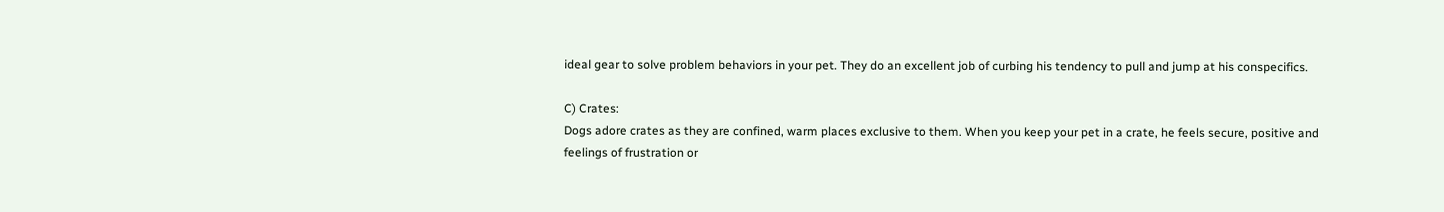ideal gear to solve problem behaviors in your pet. They do an excellent job of curbing his tendency to pull and jump at his conspecifics.

C) Crates:
Dogs adore crates as they are confined, warm places exclusive to them. When you keep your pet in a crate, he feels secure, positive and feelings of frustration or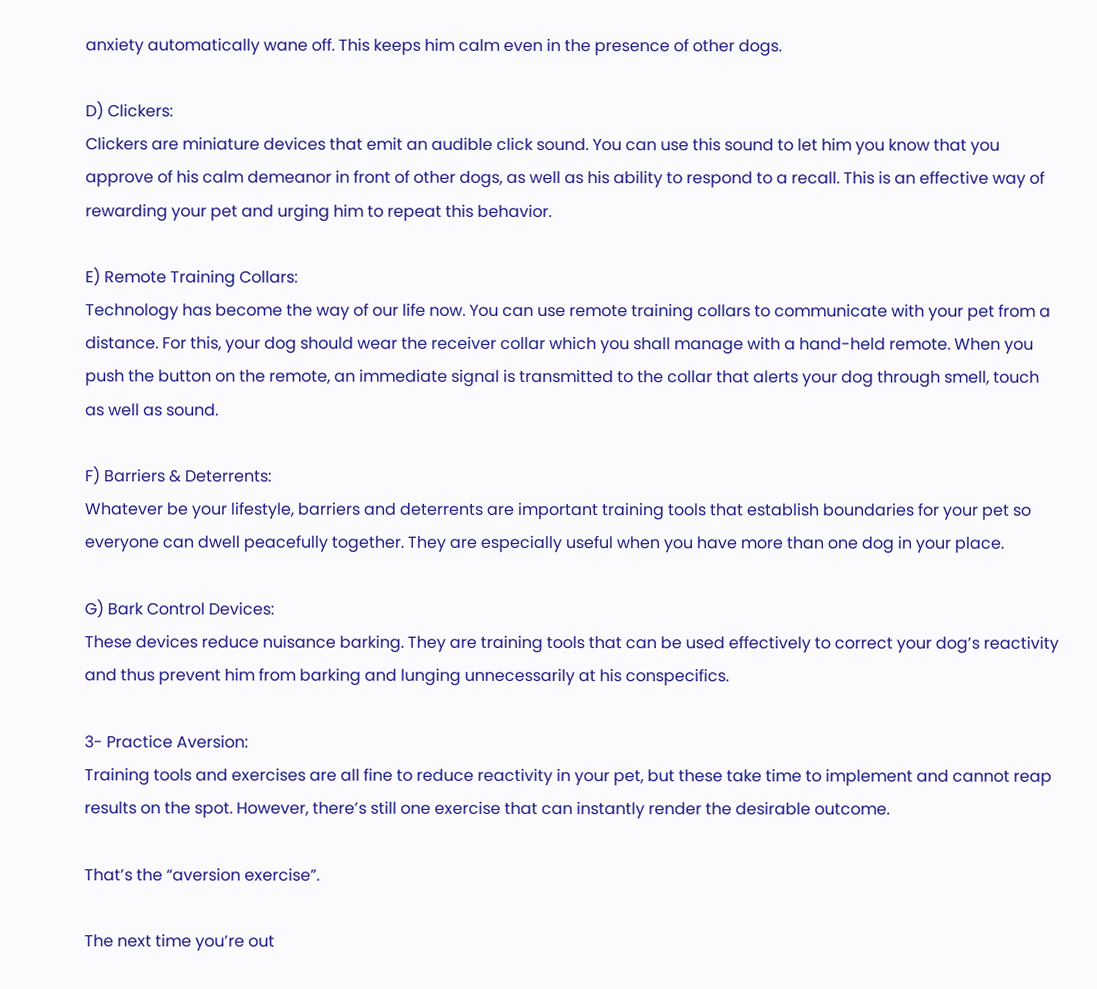anxiety automatically wane off. This keeps him calm even in the presence of other dogs.

D) Clickers:
Clickers are miniature devices that emit an audible click sound. You can use this sound to let him you know that you approve of his calm demeanor in front of other dogs, as well as his ability to respond to a recall. This is an effective way of rewarding your pet and urging him to repeat this behavior.

E) Remote Training Collars:
Technology has become the way of our life now. You can use remote training collars to communicate with your pet from a distance. For this, your dog should wear the receiver collar which you shall manage with a hand-held remote. When you push the button on the remote, an immediate signal is transmitted to the collar that alerts your dog through smell, touch as well as sound.

F) Barriers & Deterrents:
Whatever be your lifestyle, barriers and deterrents are important training tools that establish boundaries for your pet so everyone can dwell peacefully together. They are especially useful when you have more than one dog in your place.

G) Bark Control Devices:
These devices reduce nuisance barking. They are training tools that can be used effectively to correct your dog’s reactivity and thus prevent him from barking and lunging unnecessarily at his conspecifics.

3- Practice Aversion:
Training tools and exercises are all fine to reduce reactivity in your pet, but these take time to implement and cannot reap results on the spot. However, there’s still one exercise that can instantly render the desirable outcome.

That’s the “aversion exercise”.

The next time you’re out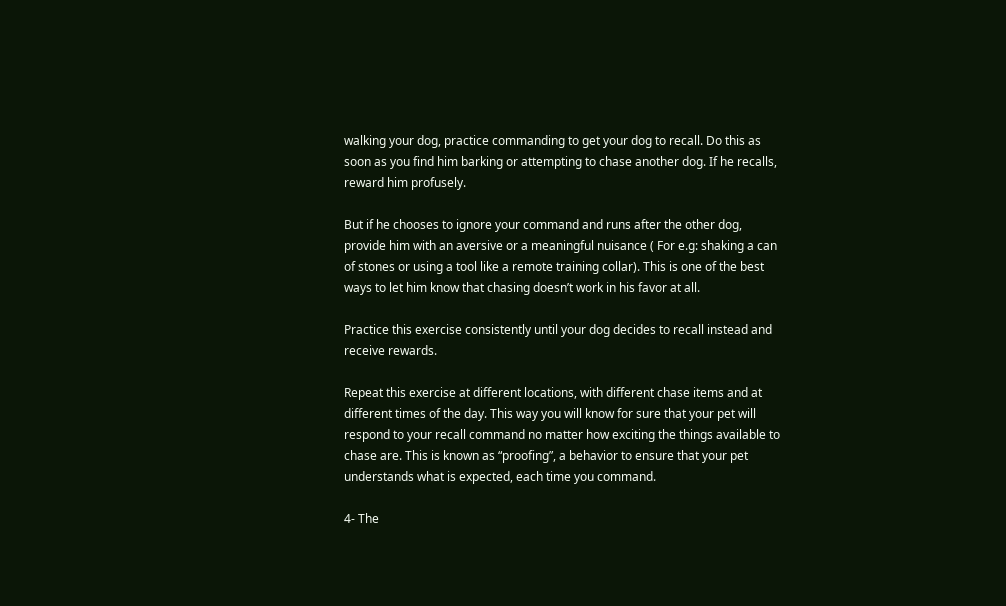walking your dog, practice commanding to get your dog to recall. Do this as soon as you find him barking or attempting to chase another dog. If he recalls, reward him profusely.

But if he chooses to ignore your command and runs after the other dog, provide him with an aversive or a meaningful nuisance ( For e.g: shaking a can of stones or using a tool like a remote training collar). This is one of the best ways to let him know that chasing doesn’t work in his favor at all.

Practice this exercise consistently until your dog decides to recall instead and receive rewards.

Repeat this exercise at different locations, with different chase items and at different times of the day. This way you will know for sure that your pet will respond to your recall command no matter how exciting the things available to chase are. This is known as “proofing”, a behavior to ensure that your pet understands what is expected, each time you command.

4- The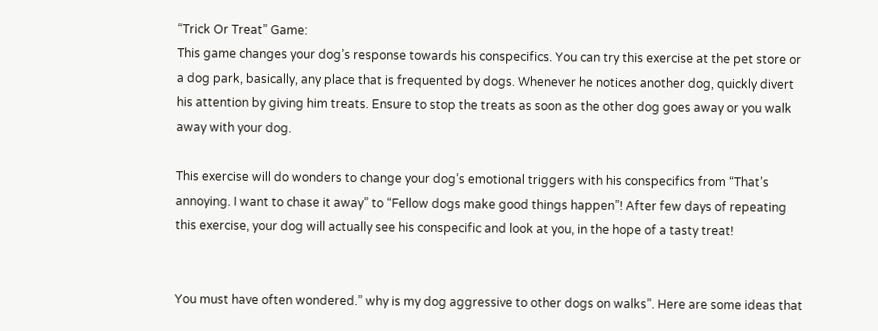“Trick Or Treat” Game:
This game changes your dog’s response towards his conspecifics. You can try this exercise at the pet store or a dog park, basically, any place that is frequented by dogs. Whenever he notices another dog, quickly divert his attention by giving him treats. Ensure to stop the treats as soon as the other dog goes away or you walk away with your dog.

This exercise will do wonders to change your dog’s emotional triggers with his conspecifics from “That’s annoying. I want to chase it away” to “Fellow dogs make good things happen”! After few days of repeating this exercise, your dog will actually see his conspecific and look at you, in the hope of a tasty treat!


You must have often wondered.” why is my dog aggressive to other dogs on walks”. Here are some ideas that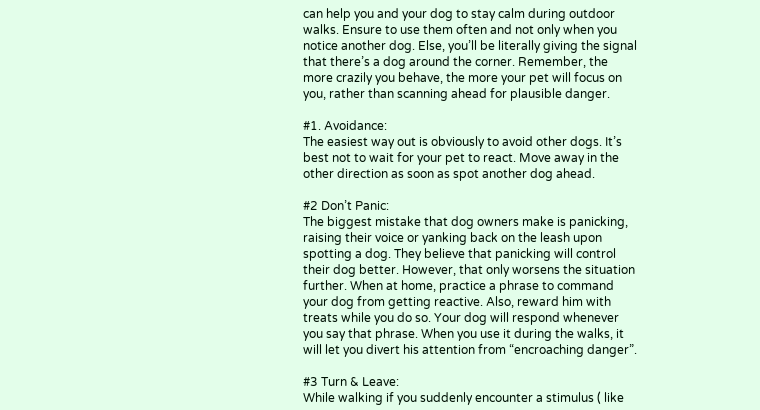can help you and your dog to stay calm during outdoor walks. Ensure to use them often and not only when you notice another dog. Else, you’ll be literally giving the signal that there’s a dog around the corner. Remember, the more crazily you behave, the more your pet will focus on you, rather than scanning ahead for plausible danger.

#1. Avoidance:
The easiest way out is obviously to avoid other dogs. It’s best not to wait for your pet to react. Move away in the other direction as soon as spot another dog ahead.

#2 Don’t Panic:
The biggest mistake that dog owners make is panicking, raising their voice or yanking back on the leash upon spotting a dog. They believe that panicking will control their dog better. However, that only worsens the situation further. When at home, practice a phrase to command your dog from getting reactive. Also, reward him with treats while you do so. Your dog will respond whenever you say that phrase. When you use it during the walks, it will let you divert his attention from “encroaching danger”.

#3 Turn & Leave:
While walking if you suddenly encounter a stimulus ( like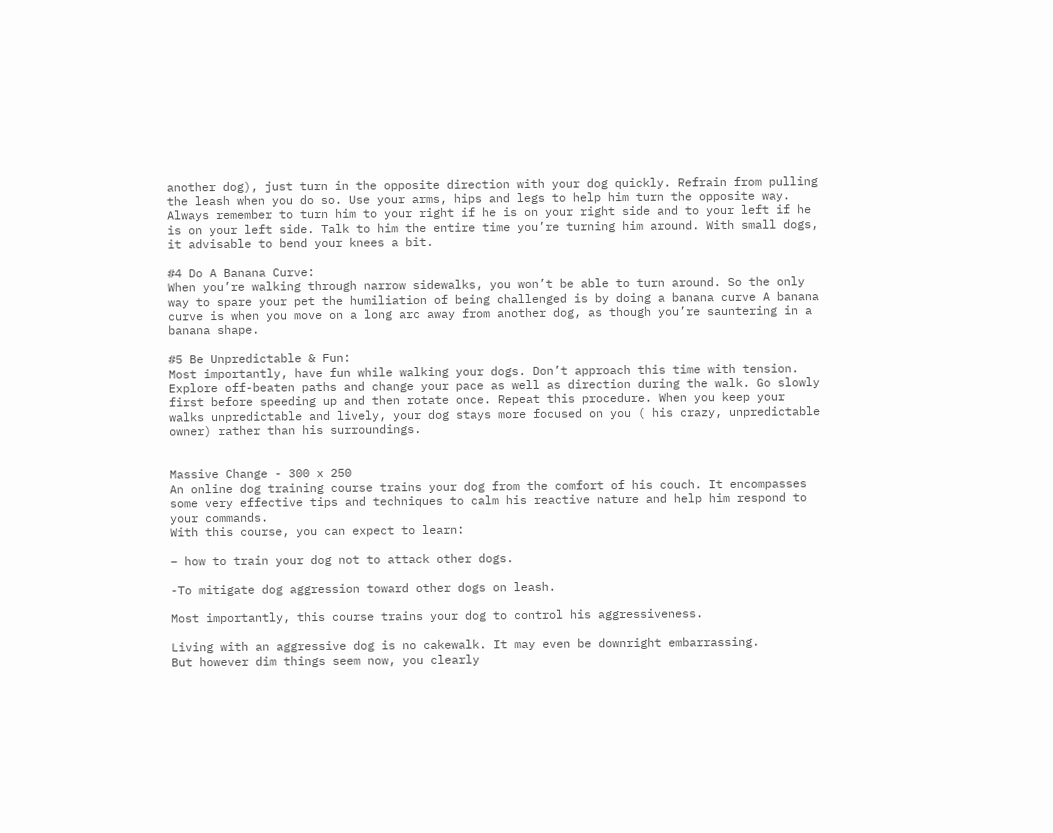another dog), just turn in the opposite direction with your dog quickly. Refrain from pulling the leash when you do so. Use your arms, hips and legs to help him turn the opposite way. Always remember to turn him to your right if he is on your right side and to your left if he is on your left side. Talk to him the entire time you’re turning him around. With small dogs, it advisable to bend your knees a bit.

#4 Do A Banana Curve:
When you’re walking through narrow sidewalks, you won’t be able to turn around. So the only way to spare your pet the humiliation of being challenged is by doing a banana curve A banana curve is when you move on a long arc away from another dog, as though you’re sauntering in a banana shape.

#5 Be Unpredictable & Fun:
Most importantly, have fun while walking your dogs. Don’t approach this time with tension. Explore off-beaten paths and change your pace as well as direction during the walk. Go slowly first before speeding up and then rotate once. Repeat this procedure. When you keep your walks unpredictable and lively, your dog stays more focused on you ( his crazy, unpredictable owner) rather than his surroundings.


Massive Change - 300 x 250
An online dog training course trains your dog from the comfort of his couch. It encompasses some very effective tips and techniques to calm his reactive nature and help him respond to your commands.
With this course, you can expect to learn:

– how to train your dog not to attack other dogs.

-To mitigate dog aggression toward other dogs on leash.

Most importantly, this course trains your dog to control his aggressiveness.

Living with an aggressive dog is no cakewalk. It may even be downright embarrassing.
But however dim things seem now, you clearly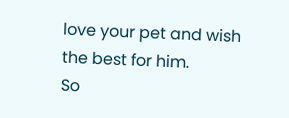love your pet and wish the best for him.
So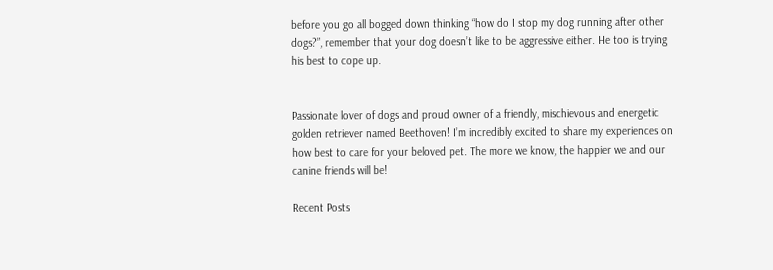before you go all bogged down thinking “how do I stop my dog running after other dogs?”, remember that your dog doesn’t like to be aggressive either. He too is trying his best to cope up.


Passionate lover of dogs and proud owner of a friendly, mischievous and energetic golden retriever named Beethoven! I’m incredibly excited to share my experiences on how best to care for your beloved pet. The more we know, the happier we and our canine friends will be!

Recent Posts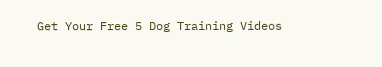Get Your Free 5 Dog Training Videos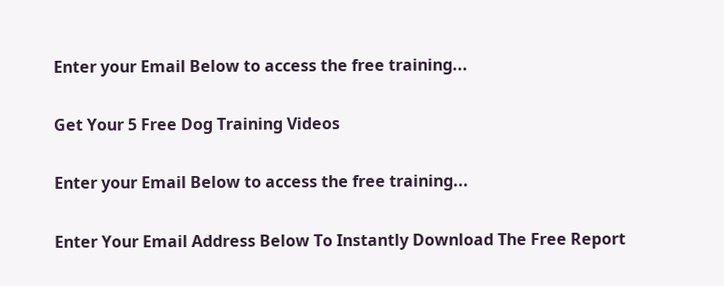Enter your Email Below to access the free training...

Get Your 5 Free Dog Training Videos

Enter your Email Below to access the free training...

Enter Your Email Address Below To Instantly Download The Free Report